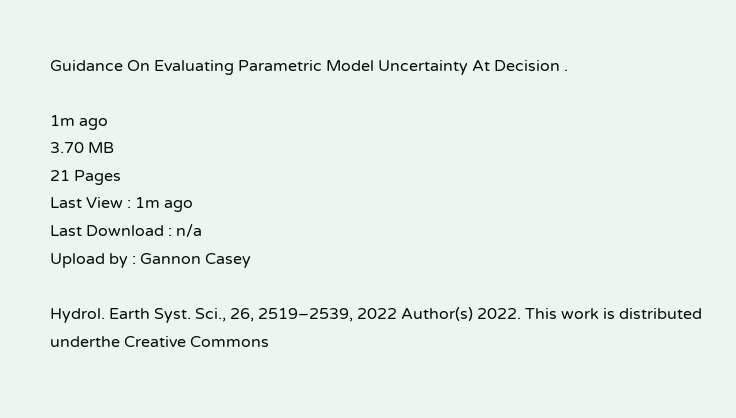Guidance On Evaluating Parametric Model Uncertainty At Decision .

1m ago
3.70 MB
21 Pages
Last View : 1m ago
Last Download : n/a
Upload by : Gannon Casey

Hydrol. Earth Syst. Sci., 26, 2519–2539, 2022 Author(s) 2022. This work is distributed underthe Creative Commons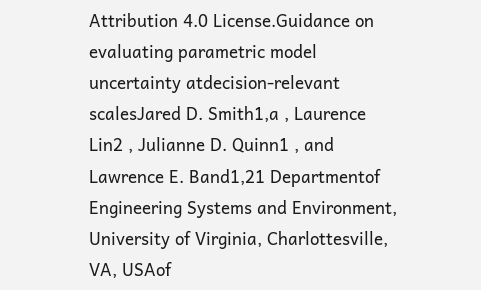Attribution 4.0 License.Guidance on evaluating parametric model uncertainty atdecision-relevant scalesJared D. Smith1,a , Laurence Lin2 , Julianne D. Quinn1 , and Lawrence E. Band1,21 Departmentof Engineering Systems and Environment, University of Virginia, Charlottesville, VA, USAof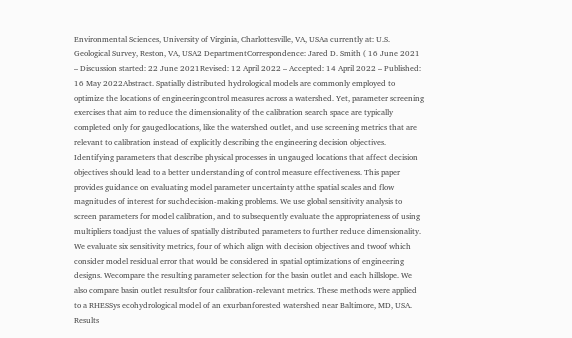Environmental Sciences, University of Virginia, Charlottesville, VA, USAa currently at: U.S. Geological Survey, Reston, VA, USA2 DepartmentCorrespondence: Jared D. Smith ( 16 June 2021 – Discussion started: 22 June 2021Revised: 12 April 2022 – Accepted: 14 April 2022 – Published: 16 May 2022Abstract. Spatially distributed hydrological models are commonly employed to optimize the locations of engineeringcontrol measures across a watershed. Yet, parameter screening exercises that aim to reduce the dimensionality of the calibration search space are typically completed only for gaugedlocations, like the watershed outlet, and use screening metrics that are relevant to calibration instead of explicitly describing the engineering decision objectives. Identifying parameters that describe physical processes in ungauged locations that affect decision objectives should lead to a better understanding of control measure effectiveness. This paper provides guidance on evaluating model parameter uncertainty atthe spatial scales and flow magnitudes of interest for suchdecision-making problems. We use global sensitivity analysis to screen parameters for model calibration, and to subsequently evaluate the appropriateness of using multipliers toadjust the values of spatially distributed parameters to further reduce dimensionality. We evaluate six sensitivity metrics, four of which align with decision objectives and twoof which consider model residual error that would be considered in spatial optimizations of engineering designs. Wecompare the resulting parameter selection for the basin outlet and each hillslope. We also compare basin outlet resultsfor four calibration-relevant metrics. These methods were applied to a RHESSys ecohydrological model of an exurbanforested watershed near Baltimore, MD, USA. Results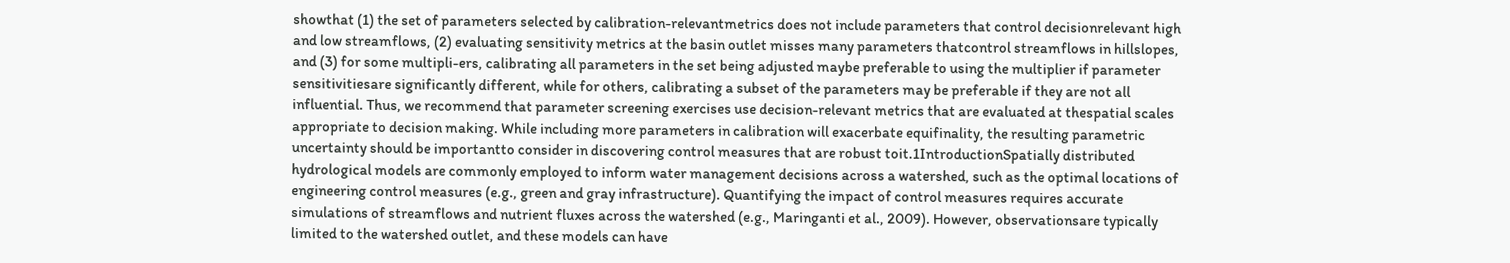showthat (1) the set of parameters selected by calibration-relevantmetrics does not include parameters that control decisionrelevant high and low streamflows, (2) evaluating sensitivity metrics at the basin outlet misses many parameters thatcontrol streamflows in hillslopes, and (3) for some multipli-ers, calibrating all parameters in the set being adjusted maybe preferable to using the multiplier if parameter sensitivitiesare significantly different, while for others, calibrating a subset of the parameters may be preferable if they are not all influential. Thus, we recommend that parameter screening exercises use decision-relevant metrics that are evaluated at thespatial scales appropriate to decision making. While including more parameters in calibration will exacerbate equifinality, the resulting parametric uncertainty should be importantto consider in discovering control measures that are robust toit.1IntroductionSpatially distributed hydrological models are commonly employed to inform water management decisions across a watershed, such as the optimal locations of engineering control measures (e.g., green and gray infrastructure). Quantifying the impact of control measures requires accurate simulations of streamflows and nutrient fluxes across the watershed (e.g., Maringanti et al., 2009). However, observationsare typically limited to the watershed outlet, and these models can have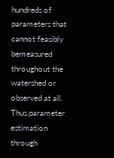hundreds of parameters that cannot feasibly bemeasured throughout the watershed or observed at all. Thus,parameter estimation through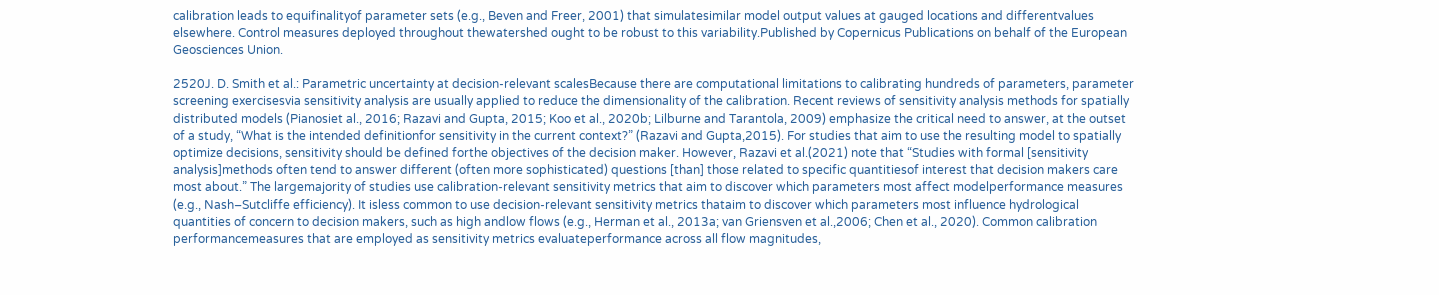calibration leads to equifinalityof parameter sets (e.g., Beven and Freer, 2001) that simulatesimilar model output values at gauged locations and differentvalues elsewhere. Control measures deployed throughout thewatershed ought to be robust to this variability.Published by Copernicus Publications on behalf of the European Geosciences Union.

2520J. D. Smith et al.: Parametric uncertainty at decision-relevant scalesBecause there are computational limitations to calibrating hundreds of parameters, parameter screening exercisesvia sensitivity analysis are usually applied to reduce the dimensionality of the calibration. Recent reviews of sensitivity analysis methods for spatially distributed models (Pianosiet al., 2016; Razavi and Gupta, 2015; Koo et al., 2020b; Lilburne and Tarantola, 2009) emphasize the critical need to answer, at the outset of a study, “What is the intended definitionfor sensitivity in the current context?” (Razavi and Gupta,2015). For studies that aim to use the resulting model to spatially optimize decisions, sensitivity should be defined forthe objectives of the decision maker. However, Razavi et al.(2021) note that “Studies with formal [sensitivity analysis]methods often tend to answer different (often more sophisticated) questions [than] those related to specific quantitiesof interest that decision makers care most about.” The largemajority of studies use calibration-relevant sensitivity metrics that aim to discover which parameters most affect modelperformance measures (e.g., Nash–Sutcliffe efficiency). It isless common to use decision-relevant sensitivity metrics thataim to discover which parameters most influence hydrological quantities of concern to decision makers, such as high andlow flows (e.g., Herman et al., 2013a; van Griensven et al.,2006; Chen et al., 2020). Common calibration performancemeasures that are employed as sensitivity metrics evaluateperformance across all flow magnitudes,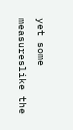yet some measureslike the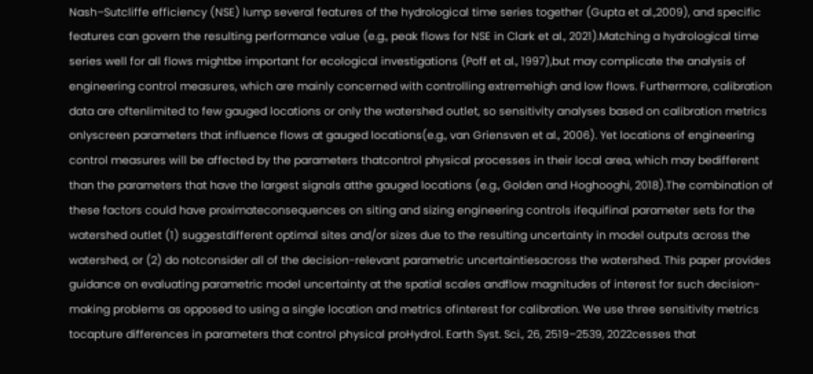Nash–Sutcliffe efficiency (NSE) lump several features of the hydrological time series together (Gupta et al.,2009), and specific features can govern the resulting performance value (e.g., peak flows for NSE in Clark et al., 2021).Matching a hydrological time series well for all flows mightbe important for ecological investigations (Poff et al., 1997),but may complicate the analysis of engineering control measures, which are mainly concerned with controlling extremehigh and low flows. Furthermore, calibration data are oftenlimited to few gauged locations or only the watershed outlet, so sensitivity analyses based on calibration metrics onlyscreen parameters that influence flows at gauged locations(e.g., van Griensven et al., 2006). Yet locations of engineering control measures will be affected by the parameters thatcontrol physical processes in their local area, which may bedifferent than the parameters that have the largest signals atthe gauged locations (e.g., Golden and Hoghooghi, 2018).The combination of these factors could have proximateconsequences on siting and sizing engineering controls ifequifinal parameter sets for the watershed outlet (1) suggestdifferent optimal sites and/or sizes due to the resulting uncertainty in model outputs across the watershed, or (2) do notconsider all of the decision-relevant parametric uncertaintiesacross the watershed. This paper provides guidance on evaluating parametric model uncertainty at the spatial scales andflow magnitudes of interest for such decision-making problems as opposed to using a single location and metrics ofinterest for calibration. We use three sensitivity metrics tocapture differences in parameters that control physical proHydrol. Earth Syst. Sci., 26, 2519–2539, 2022cesses that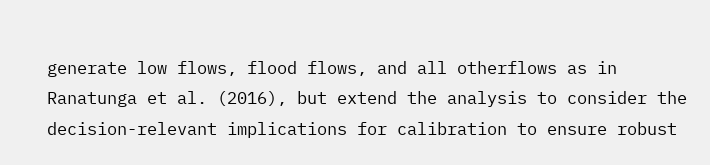generate low flows, flood flows, and all otherflows as in Ranatunga et al. (2016), but extend the analysis to consider the decision-relevant implications for calibration to ensure robust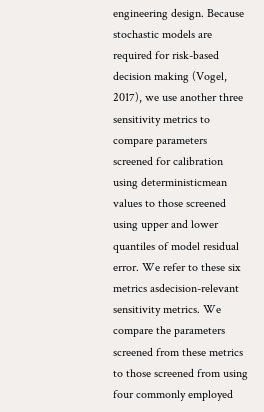engineering design. Because stochastic models are required for risk-based decision making (Vogel, 2017), we use another three sensitivity metrics to compare parameters screened for calibration using deterministicmean values to those screened using upper and lower quantiles of model residual error. We refer to these six metrics asdecision-relevant sensitivity metrics. We compare the parameters screened from these metrics to those screened from using four commonly employed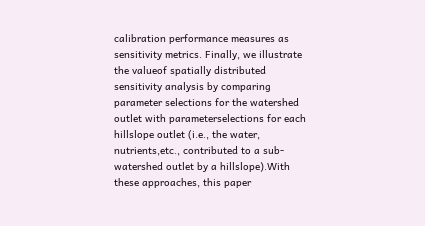calibration performance measures as sensitivity metrics. Finally, we illustrate the valueof spatially distributed sensitivity analysis by comparing parameter selections for the watershed outlet with parameterselections for each hillslope outlet (i.e., the water, nutrients,etc., contributed to a sub-watershed outlet by a hillslope).With these approaches, this paper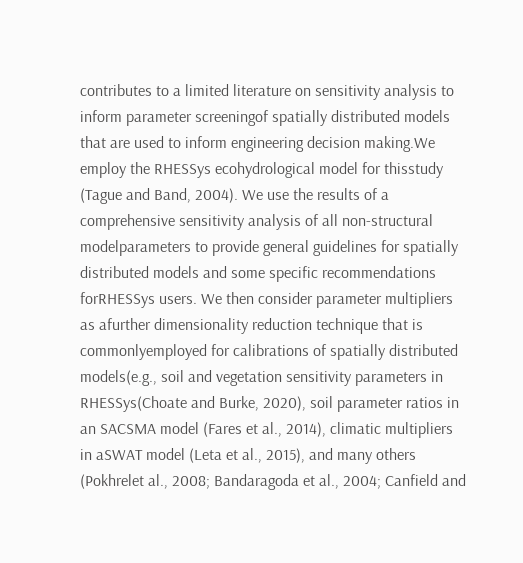contributes to a limited literature on sensitivity analysis to inform parameter screeningof spatially distributed models that are used to inform engineering decision making.We employ the RHESSys ecohydrological model for thisstudy (Tague and Band, 2004). We use the results of a comprehensive sensitivity analysis of all non-structural modelparameters to provide general guidelines for spatially distributed models and some specific recommendations forRHESSys users. We then consider parameter multipliers as afurther dimensionality reduction technique that is commonlyemployed for calibrations of spatially distributed models(e.g., soil and vegetation sensitivity parameters in RHESSys(Choate and Burke, 2020), soil parameter ratios in an SACSMA model (Fares et al., 2014), climatic multipliers in aSWAT model (Leta et al., 2015), and many others (Pokhrelet al., 2008; Bandaragoda et al., 2004; Canfield and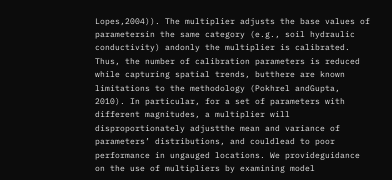Lopes,2004)). The multiplier adjusts the base values of parametersin the same category (e.g., soil hydraulic conductivity) andonly the multiplier is calibrated. Thus, the number of calibration parameters is reduced while capturing spatial trends, butthere are known limitations to the methodology (Pokhrel andGupta, 2010). In particular, for a set of parameters with different magnitudes, a multiplier will disproportionately adjustthe mean and variance of parameters’ distributions, and couldlead to poor performance in ungauged locations. We provideguidance on the use of multipliers by examining model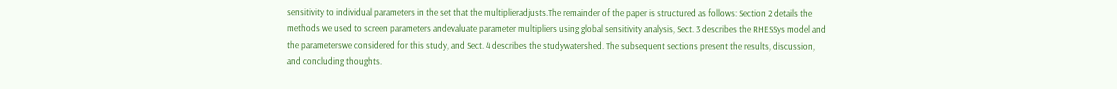sensitivity to individual parameters in the set that the multiplieradjusts.The remainder of the paper is structured as follows: Section 2 details the methods we used to screen parameters andevaluate parameter multipliers using global sensitivity analysis, Sect. 3 describes the RHESSys model and the parameterswe considered for this study, and Sect. 4 describes the studywatershed. The subsequent sections present the results, discussion, and concluding thoughts.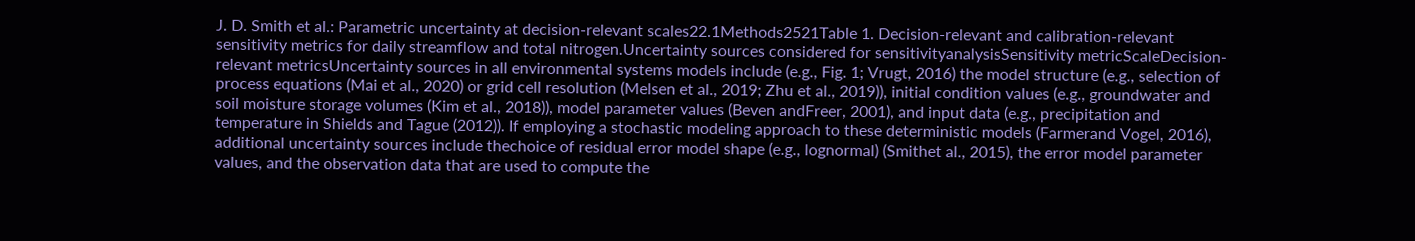J. D. Smith et al.: Parametric uncertainty at decision-relevant scales22.1Methods2521Table 1. Decision-relevant and calibration-relevant sensitivity metrics for daily streamflow and total nitrogen.Uncertainty sources considered for sensitivityanalysisSensitivity metricScaleDecision-relevant metricsUncertainty sources in all environmental systems models include (e.g., Fig. 1; Vrugt, 2016) the model structure (e.g., selection of process equations (Mai et al., 2020) or grid cell resolution (Melsen et al., 2019; Zhu et al., 2019)), initial condition values (e.g., groundwater and soil moisture storage volumes (Kim et al., 2018)), model parameter values (Beven andFreer, 2001), and input data (e.g., precipitation and temperature in Shields and Tague (2012)). If employing a stochastic modeling approach to these deterministic models (Farmerand Vogel, 2016), additional uncertainty sources include thechoice of residual error model shape (e.g., lognormal) (Smithet al., 2015), the error model parameter values, and the observation data that are used to compute the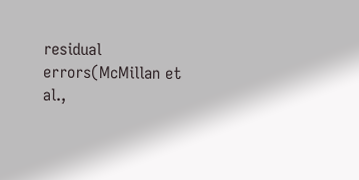residual errors(McMillan et al.,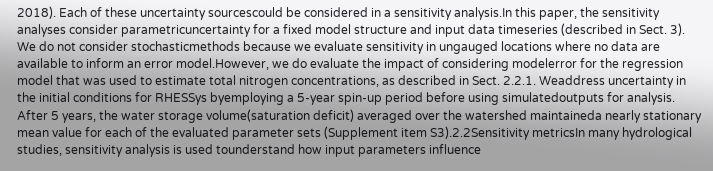2018). Each of these uncertainty sourcescould be considered in a sensitivity analysis.In this paper, the sensitivity analyses consider parametricuncertainty for a fixed model structure and input data timeseries (described in Sect. 3). We do not consider stochasticmethods because we evaluate sensitivity in ungauged locations where no data are available to inform an error model.However, we do evaluate the impact of considering modelerror for the regression model that was used to estimate total nitrogen concentrations, as described in Sect. 2.2.1. Weaddress uncertainty in the initial conditions for RHESSys byemploying a 5-year spin-up period before using simulatedoutputs for analysis. After 5 years, the water storage volume(saturation deficit) averaged over the watershed maintaineda nearly stationary mean value for each of the evaluated parameter sets (Supplement item S3).2.2Sensitivity metricsIn many hydrological studies, sensitivity analysis is used tounderstand how input parameters influence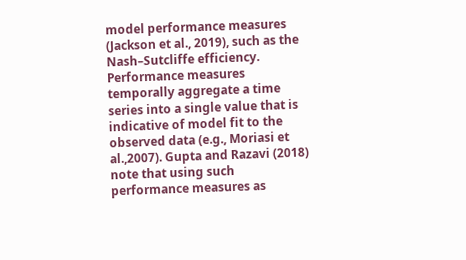model performance measures (Jackson et al., 2019), such as the Nash–Sutcliffe efficiency. Performance measures temporally aggregate a time series into a single value that is indicative of model fit to the observed data (e.g., Moriasi et al.,2007). Gupta and Razavi (2018) note that using such performance measures as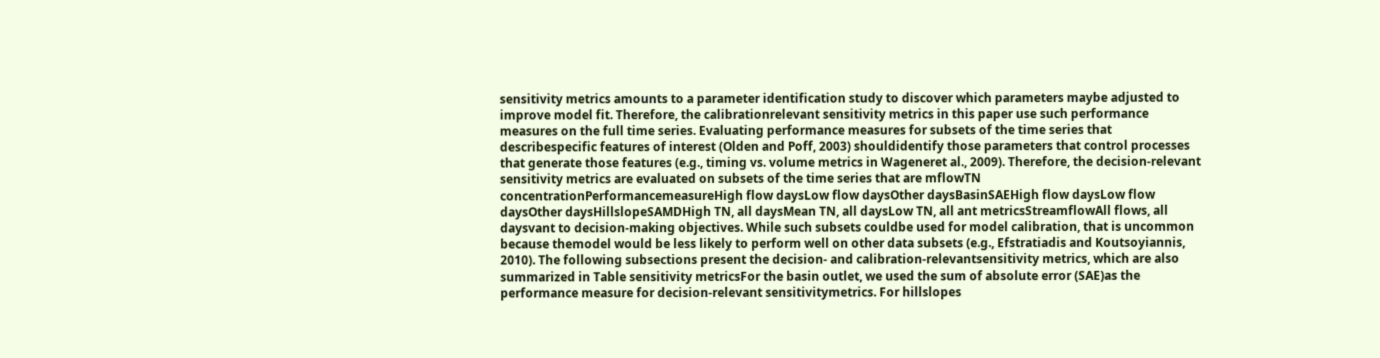sensitivity metrics amounts to a parameter identification study to discover which parameters maybe adjusted to improve model fit. Therefore, the calibrationrelevant sensitivity metrics in this paper use such performance measures on the full time series. Evaluating performance measures for subsets of the time series that describespecific features of interest (Olden and Poff, 2003) shouldidentify those parameters that control processes that generate those features (e.g., timing vs. volume metrics in Wageneret al., 2009). Therefore, the decision-relevant sensitivity metrics are evaluated on subsets of the time series that are mflowTN concentrationPerformancemeasureHigh flow daysLow flow daysOther daysBasinSAEHigh flow daysLow flow daysOther daysHillslopeSAMDHigh TN, all daysMean TN, all daysLow TN, all ant metricsStreamflowAll flows, all daysvant to decision-making objectives. While such subsets couldbe used for model calibration, that is uncommon because themodel would be less likely to perform well on other data subsets (e.g., Efstratiadis and Koutsoyiannis, 2010). The following subsections present the decision- and calibration-relevantsensitivity metrics, which are also summarized in Table sensitivity metricsFor the basin outlet, we used the sum of absolute error (SAE)as the performance measure for decision-relevant sensitivitymetrics. For hillslopes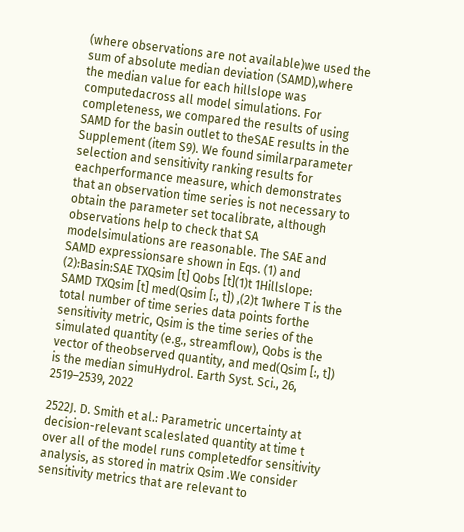(where observations are not available)we used the sum of absolute median deviation (SAMD),where the median value for each hillslope was computedacross all model simulations. For completeness, we compared the results of using SAMD for the basin outlet to theSAE results in the Supplement (item S9). We found similarparameter selection and sensitivity ranking results for eachperformance measure, which demonstrates that an observation time series is not necessary to obtain the parameter set tocalibrate, although observations help to check that SA modelsimulations are reasonable. The SAE and SAMD expressionsare shown in Eqs. (1) and (2):Basin:SAE TXQsim [t] Qobs [t](1)t 1Hillslope: SAMD TXQsim [t] med(Qsim [:, t]) ,(2)t 1where T is the total number of time series data points forthe sensitivity metric, Qsim is the time series of the simulated quantity (e.g., streamflow), Qobs is the vector of theobserved quantity, and med(Qsim [:, t]) is the median simuHydrol. Earth Syst. Sci., 26, 2519–2539, 2022

2522J. D. Smith et al.: Parametric uncertainty at decision-relevant scaleslated quantity at time t over all of the model runs completedfor sensitivity analysis, as stored in matrix Qsim .We consider sensitivity metrics that are relevant to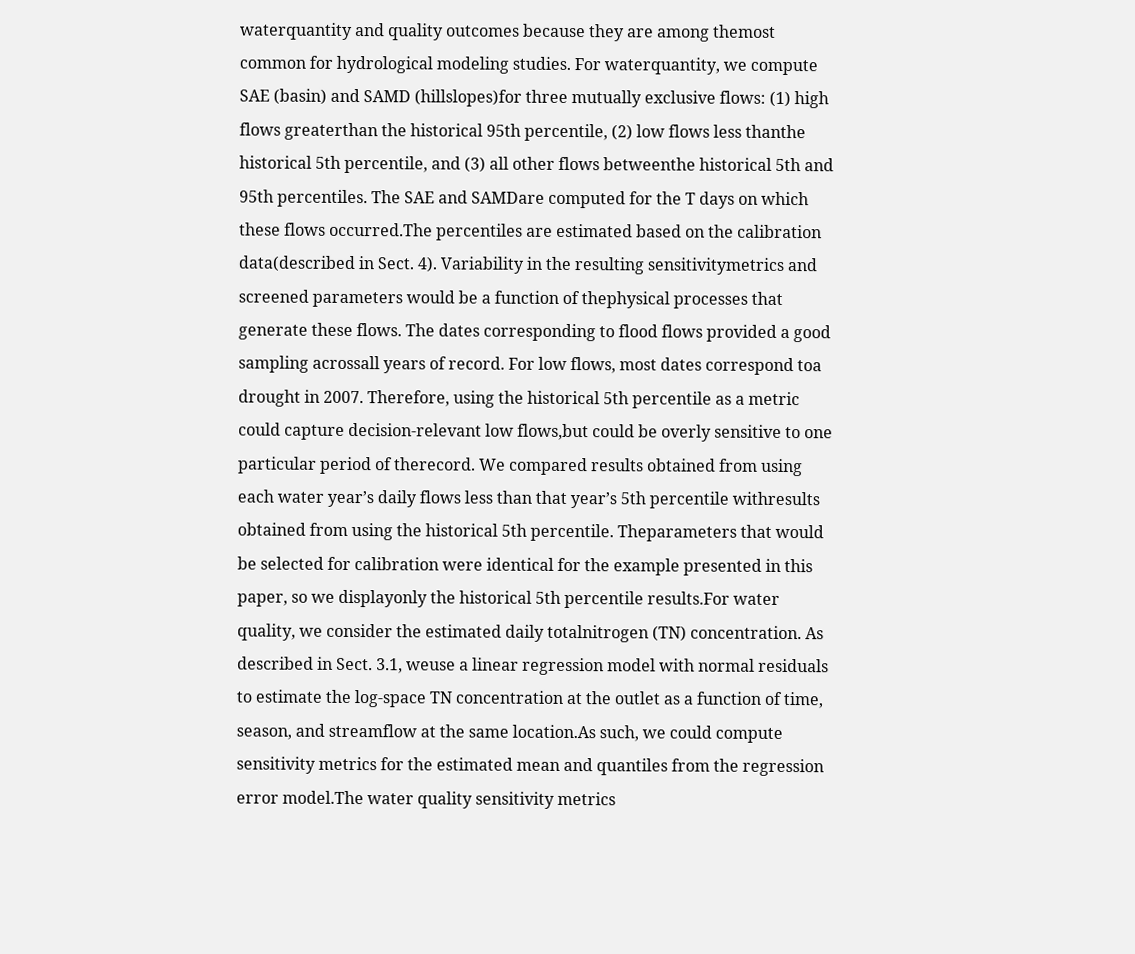waterquantity and quality outcomes because they are among themost common for hydrological modeling studies. For waterquantity, we compute SAE (basin) and SAMD (hillslopes)for three mutually exclusive flows: (1) high flows greaterthan the historical 95th percentile, (2) low flows less thanthe historical 5th percentile, and (3) all other flows betweenthe historical 5th and 95th percentiles. The SAE and SAMDare computed for the T days on which these flows occurred.The percentiles are estimated based on the calibration data(described in Sect. 4). Variability in the resulting sensitivitymetrics and screened parameters would be a function of thephysical processes that generate these flows. The dates corresponding to flood flows provided a good sampling acrossall years of record. For low flows, most dates correspond toa drought in 2007. Therefore, using the historical 5th percentile as a metric could capture decision-relevant low flows,but could be overly sensitive to one particular period of therecord. We compared results obtained from using each water year’s daily flows less than that year’s 5th percentile withresults obtained from using the historical 5th percentile. Theparameters that would be selected for calibration were identical for the example presented in this paper, so we displayonly the historical 5th percentile results.For water quality, we consider the estimated daily totalnitrogen (TN) concentration. As described in Sect. 3.1, weuse a linear regression model with normal residuals to estimate the log-space TN concentration at the outlet as a function of time, season, and streamflow at the same location.As such, we could compute sensitivity metrics for the estimated mean and quantiles from the regression error model.The water quality sensitivity metrics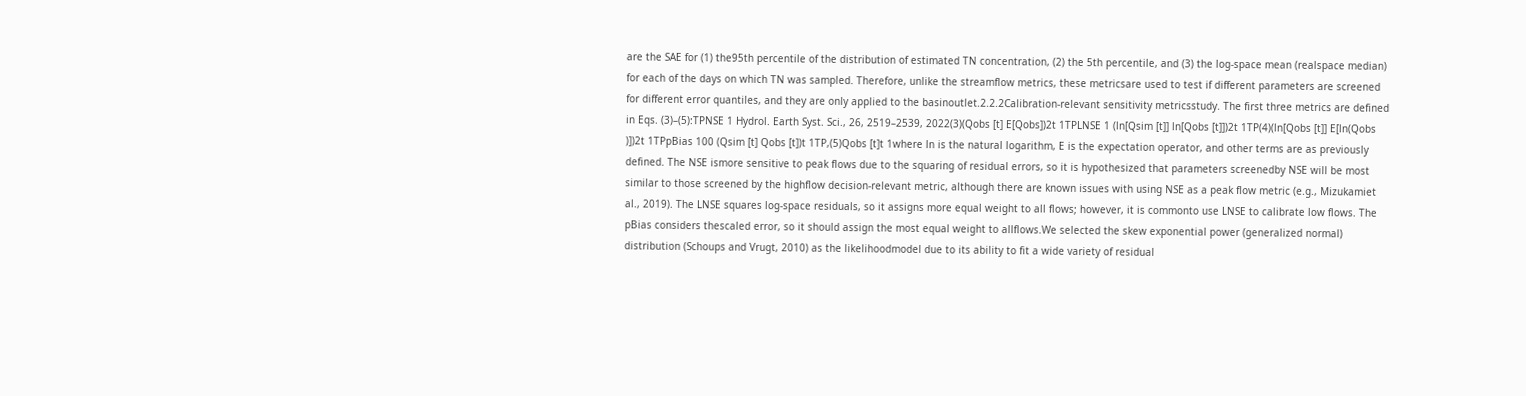are the SAE for (1) the95th percentile of the distribution of estimated TN concentration, (2) the 5th percentile, and (3) the log-space mean (realspace median) for each of the days on which TN was sampled. Therefore, unlike the streamflow metrics, these metricsare used to test if different parameters are screened for different error quantiles, and they are only applied to the basinoutlet.2.2.2Calibration-relevant sensitivity metricsstudy. The first three metrics are defined in Eqs. (3)–(5):TPNSE 1 Hydrol. Earth Syst. Sci., 26, 2519–2539, 2022(3)(Qobs [t] E[Qobs])2t 1TPLNSE 1 (ln[Qsim [t]] ln[Qobs [t]])2t 1TP(4)(ln[Qobs [t]] E[ln(Qobs )])2t 1TPpBias 100 (Qsim [t] Qobs [t])t 1TP,(5)Qobs [t]t 1where ln is the natural logarithm, E is the expectation operator, and other terms are as previously defined. The NSE ismore sensitive to peak flows due to the squaring of residual errors, so it is hypothesized that parameters screenedby NSE will be most similar to those screened by the highflow decision-relevant metric, although there are known issues with using NSE as a peak flow metric (e.g., Mizukamiet al., 2019). The LNSE squares log-space residuals, so it assigns more equal weight to all flows; however, it is commonto use LNSE to calibrate low flows. The pBias considers thescaled error, so it should assign the most equal weight to allflows.We selected the skew exponential power (generalized normal) distribution (Schoups and Vrugt, 2010) as the likelihoodmodel due to its ability to fit a wide variety of residual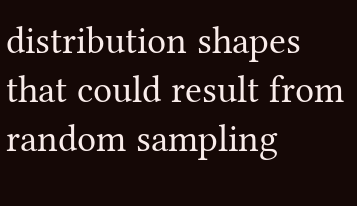distribution shapes that could result from random sampling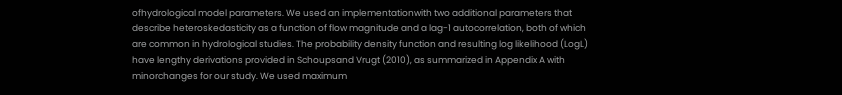ofhydrological model parameters. We used an implementationwith two additional parameters that describe heteroskedasticity as a function of flow magnitude and a lag-1 autocorrelation, both of which are common in hydrological studies. The probability density function and resulting log likelihood (LogL) have lengthy derivations provided in Schoupsand Vrugt (2010), as summarized in Appendix A with minorchanges for our study. We used maximum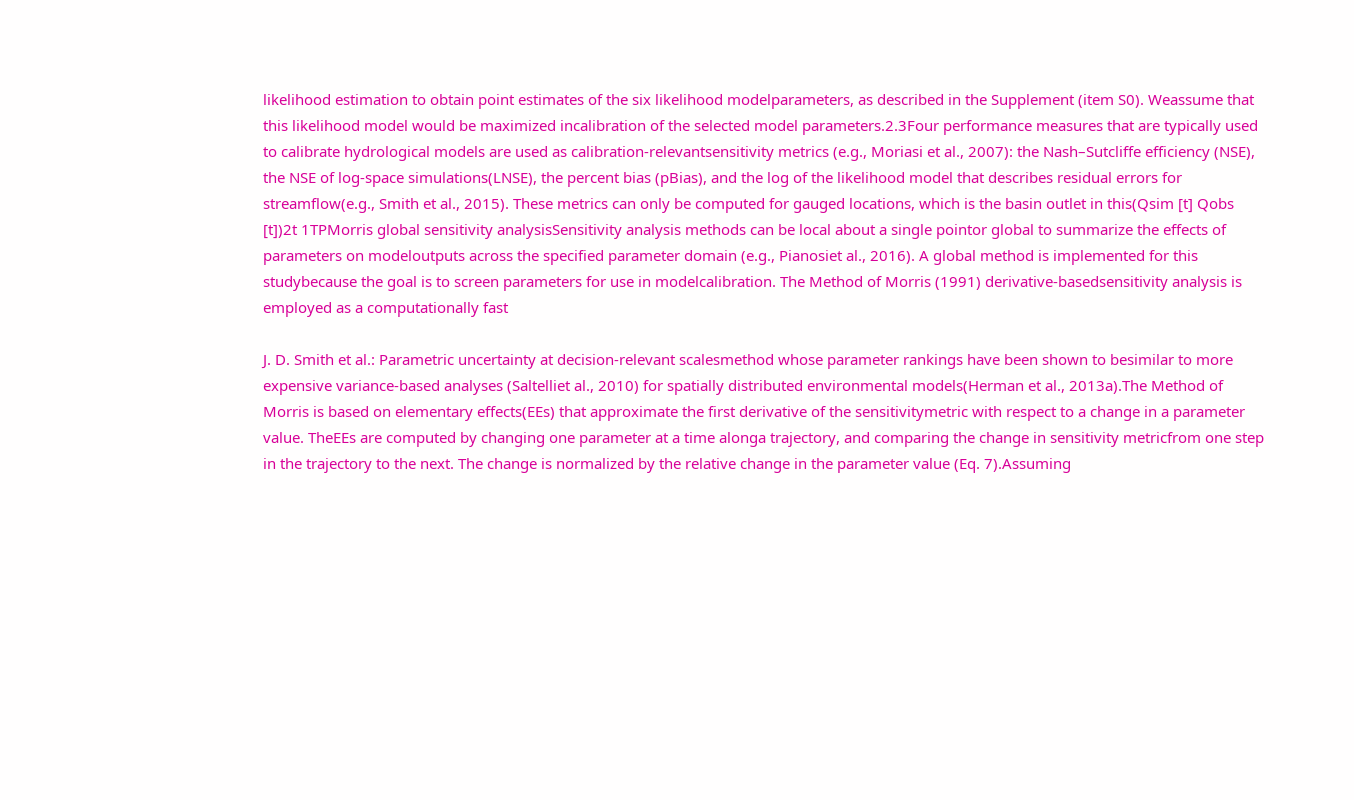likelihood estimation to obtain point estimates of the six likelihood modelparameters, as described in the Supplement (item S0). Weassume that this likelihood model would be maximized incalibration of the selected model parameters.2.3Four performance measures that are typically used to calibrate hydrological models are used as calibration-relevantsensitivity metrics (e.g., Moriasi et al., 2007): the Nash–Sutcliffe efficiency (NSE), the NSE of log-space simulations(LNSE), the percent bias (pBias), and the log of the likelihood model that describes residual errors for streamflow(e.g., Smith et al., 2015). These metrics can only be computed for gauged locations, which is the basin outlet in this(Qsim [t] Qobs [t])2t 1TPMorris global sensitivity analysisSensitivity analysis methods can be local about a single pointor global to summarize the effects of parameters on modeloutputs across the specified parameter domain (e.g., Pianosiet al., 2016). A global method is implemented for this studybecause the goal is to screen parameters for use in modelcalibration. The Method of Morris (1991) derivative-basedsensitivity analysis is employed as a computationally fast

J. D. Smith et al.: Parametric uncertainty at decision-relevant scalesmethod whose parameter rankings have been shown to besimilar to more expensive variance-based analyses (Saltelliet al., 2010) for spatially distributed environmental models(Herman et al., 2013a).The Method of Morris is based on elementary effects(EEs) that approximate the first derivative of the sensitivitymetric with respect to a change in a parameter value. TheEEs are computed by changing one parameter at a time alonga trajectory, and comparing the change in sensitivity metricfrom one step in the trajectory to the next. The change is normalized by the relative change in the parameter value (Eq. 7).Assuming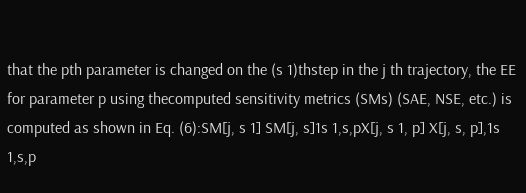that the pth parameter is changed on the (s 1)thstep in the j th trajectory, the EE for parameter p using thecomputed sensitivity metrics (SMs) (SAE, NSE, etc.) is computed as shown in Eq. (6):SM[j, s 1] SM[j, s]1s 1,s,pX[j, s 1, p] X[j, s, p],1s 1,s,p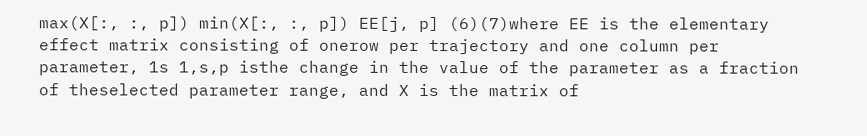max(X[:, :, p]) min(X[:, :, p]) EE[j, p] (6)(7)where EE is the elementary effect matrix consisting of onerow per trajectory and one column per parameter, 1s 1,s,p isthe change in the value of the parameter as a fraction of theselected parameter range, and X is the matrix of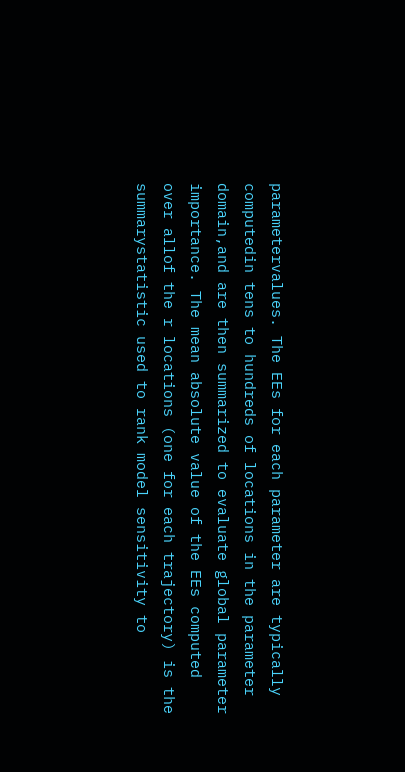parametervalues. The EEs for each parameter are typically computedin tens to hundreds of locations in the parameter domain,and are then summarized to evaluate global parameter importance. The mean absolute value of the EEs computed over allof the r locations (one for each trajectory) is the summarystatistic used to rank model sensitivity to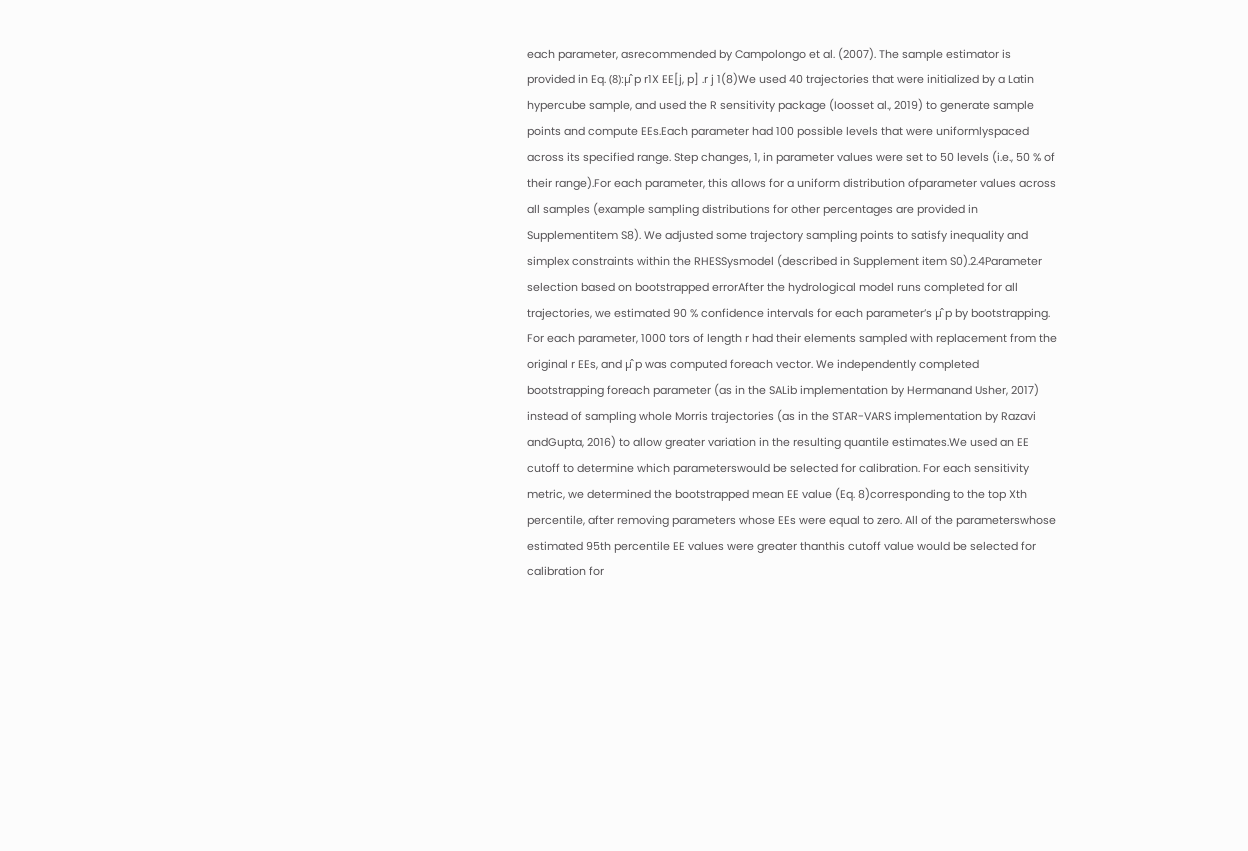each parameter, asrecommended by Campolongo et al. (2007). The sample estimator is provided in Eq. (8):µ̂ p r1X EE[j, p] .r j 1(8)We used 40 trajectories that were initialized by a Latin hypercube sample, and used the R sensitivity package (Ioosset al., 2019) to generate sample points and compute EEs.Each parameter had 100 possible levels that were uniformlyspaced across its specified range. Step changes, 1, in parameter values were set to 50 levels (i.e., 50 % of their range).For each parameter, this allows for a uniform distribution ofparameter values across all samples (example sampling distributions for other percentages are provided in Supplementitem S8). We adjusted some trajectory sampling points to satisfy inequality and simplex constraints within the RHESSysmodel (described in Supplement item S0).2.4Parameter selection based on bootstrapped errorAfter the hydrological model runs completed for all trajectories, we estimated 90 % confidence intervals for each parameter’s µ̂ p by bootstrapping. For each parameter, 1000 tors of length r had their elements sampled with replacement from the original r EEs, and µ̂ p was computed foreach vector. We independently completed bootstrapping foreach parameter (as in the SALib implementation by Hermanand Usher, 2017) instead of sampling whole Morris trajectories (as in the STAR-VARS implementation by Razavi andGupta, 2016) to allow greater variation in the resulting quantile estimates.We used an EE cutoff to determine which parameterswould be selected for calibration. For each sensitivity metric, we determined the bootstrapped mean EE value (Eq. 8)corresponding to the top Xth percentile, after removing parameters whose EEs were equal to zero. All of the parameterswhose estimated 95th percentile EE values were greater thanthis cutoff value would be selected for calibration for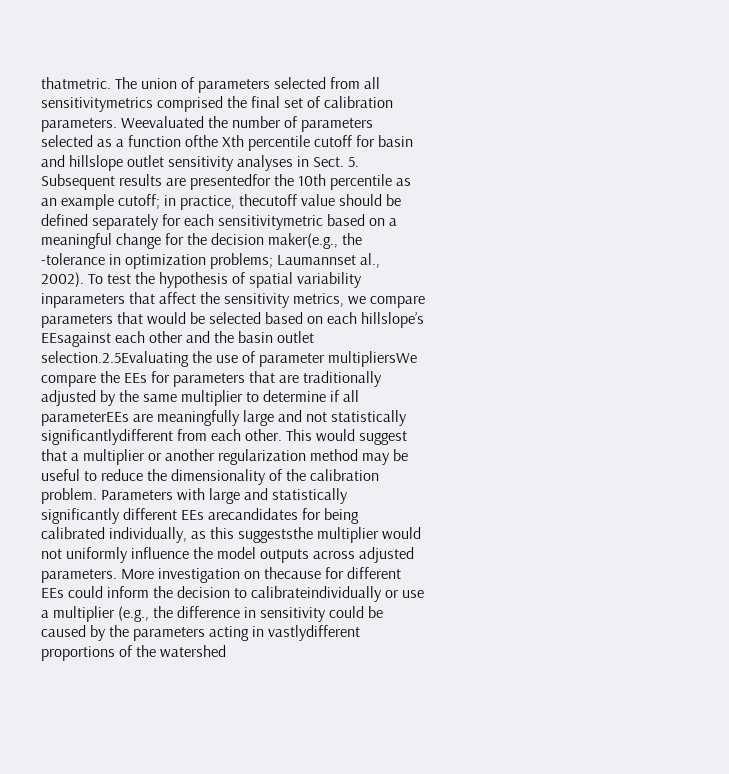thatmetric. The union of parameters selected from all sensitivitymetrics comprised the final set of calibration parameters. Weevaluated the number of parameters selected as a function ofthe Xth percentile cutoff for basin and hillslope outlet sensitivity analyses in Sect. 5. Subsequent results are presentedfor the 10th percentile as an example cutoff; in practice, thecutoff value should be defined separately for each sensitivitymetric based on a meaningful change for the decision maker(e.g., the -tolerance in optimization problems; Laumannset al., 2002). To test the hypothesis of spatial variability inparameters that affect the sensitivity metrics, we compare parameters that would be selected based on each hillslope’s EEsagainst each other and the basin outlet selection.2.5Evaluating the use of parameter multipliersWe compare the EEs for parameters that are traditionally adjusted by the same multiplier to determine if all parameterEEs are meaningfully large and not statistically significantlydifferent from each other. This would suggest that a multiplier or another regularization method may be useful to reduce the dimensionality of the calibration problem. Parameters with large and statistically significantly different EEs arecandidates for being calibrated individually, as this suggeststhe multiplier would not uniformly influence the model outputs across adjusted parameters. More investigation on thecause for different EEs could inform the decision to calibrateindividually or use a multiplier (e.g., the difference in sensitivity could be caused by the parameters acting in vastlydifferent proportions of the watershed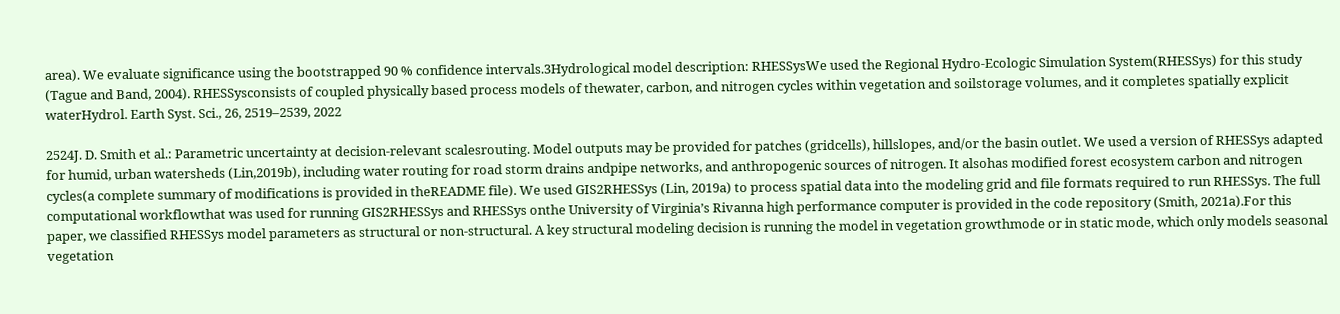area). We evaluate significance using the bootstrapped 90 % confidence intervals.3Hydrological model description: RHESSysWe used the Regional Hydro-Ecologic Simulation System(RHESSys) for this study (Tague and Band, 2004). RHESSysconsists of coupled physically based process models of thewater, carbon, and nitrogen cycles within vegetation and soilstorage volumes, and it completes spatially explicit waterHydrol. Earth Syst. Sci., 26, 2519–2539, 2022

2524J. D. Smith et al.: Parametric uncertainty at decision-relevant scalesrouting. Model outputs may be provided for patches (gridcells), hillslopes, and/or the basin outlet. We used a version of RHESSys adapted for humid, urban watersheds (Lin,2019b), including water routing for road storm drains andpipe networks, and anthropogenic sources of nitrogen. It alsohas modified forest ecosystem carbon and nitrogen cycles(a complete summary of modifications is provided in theREADME file). We used GIS2RHESSys (Lin, 2019a) to process spatial data into the modeling grid and file formats required to run RHESSys. The full computational workflowthat was used for running GIS2RHESSys and RHESSys onthe University of Virginia’s Rivanna high performance computer is provided in the code repository (Smith, 2021a).For this paper, we classified RHESSys model parameters as structural or non-structural. A key structural modeling decision is running the model in vegetation growthmode or in static mode, which only models seasonal vegetation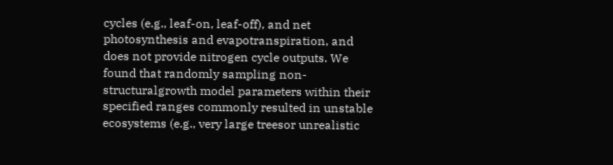cycles (e.g., leaf-on, leaf-off), and net photosynthesis and evapotranspiration, and does not provide nitrogen cycle outputs. We found that randomly sampling non-structuralgrowth model parameters within their specified ranges commonly resulted in unstable ecosystems (e.g., very large treesor unrealistic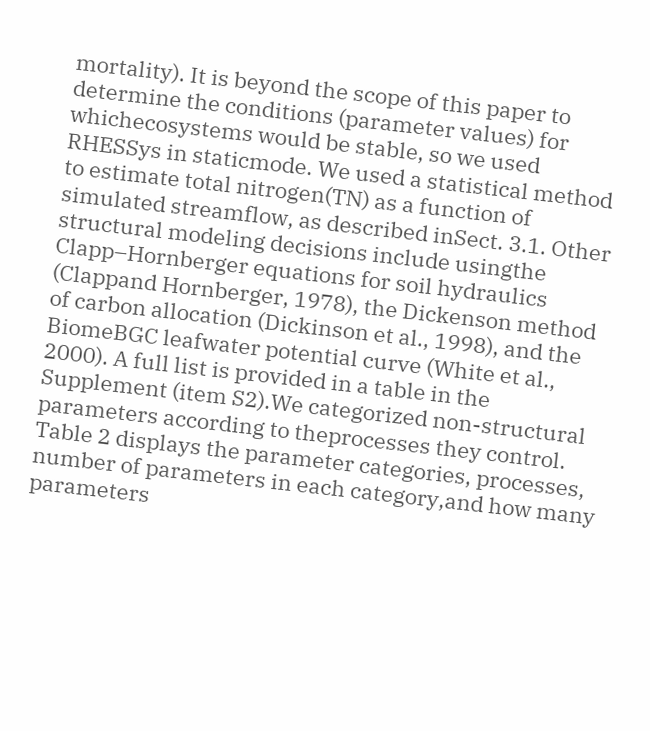mortality). It is beyond the scope of this paper to determine the conditions (parameter values) for whichecosystems would be stable, so we used RHESSys in staticmode. We used a statistical method to estimate total nitrogen(TN) as a function of simulated streamflow, as described inSect. 3.1. Other structural modeling decisions include usingthe Clapp–Hornberger equations for soil hydraulics (Clappand Hornberger, 1978), the Dickenson method of carbon allocation (Dickinson et al., 1998), and the BiomeBGC leafwater potential curve (White et al., 2000). A full list is provided in a table in the Supplement (item S2).We categorized non-structural parameters according to theprocesses they control. Table 2 displays the parameter categories, processes, number of parameters in each category,and how many parameters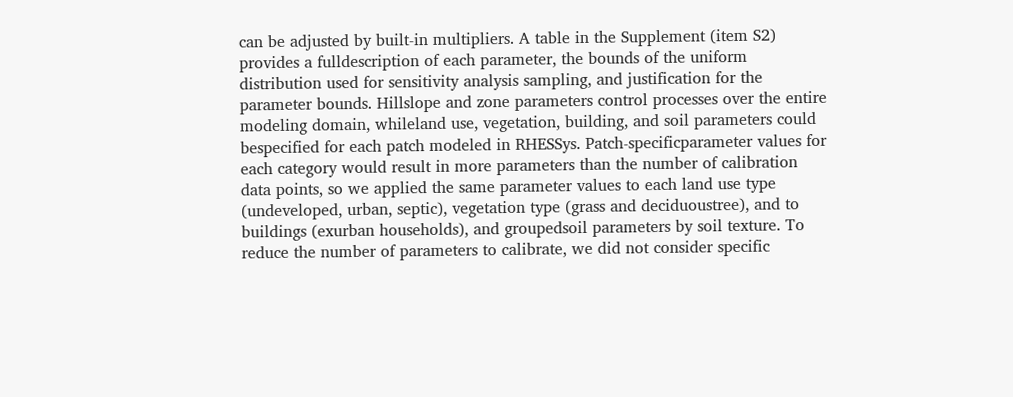can be adjusted by built-in multipliers. A table in the Supplement (item S2) provides a fulldescription of each parameter, the bounds of the uniform distribution used for sensitivity analysis sampling, and justification for the parameter bounds. Hillslope and zone parameters control processes over the entire modeling domain, whileland use, vegetation, building, and soil parameters could bespecified for each patch modeled in RHESSys. Patch-specificparameter values for each category would result in more parameters than the number of calibration data points, so we applied the same parameter values to each land use type (undeveloped, urban, septic), vegetation type (grass and deciduoustree), and to buildings (exurban households), and groupedsoil parameters by soil texture. To reduce the number of parameters to calibrate, we did not consider specific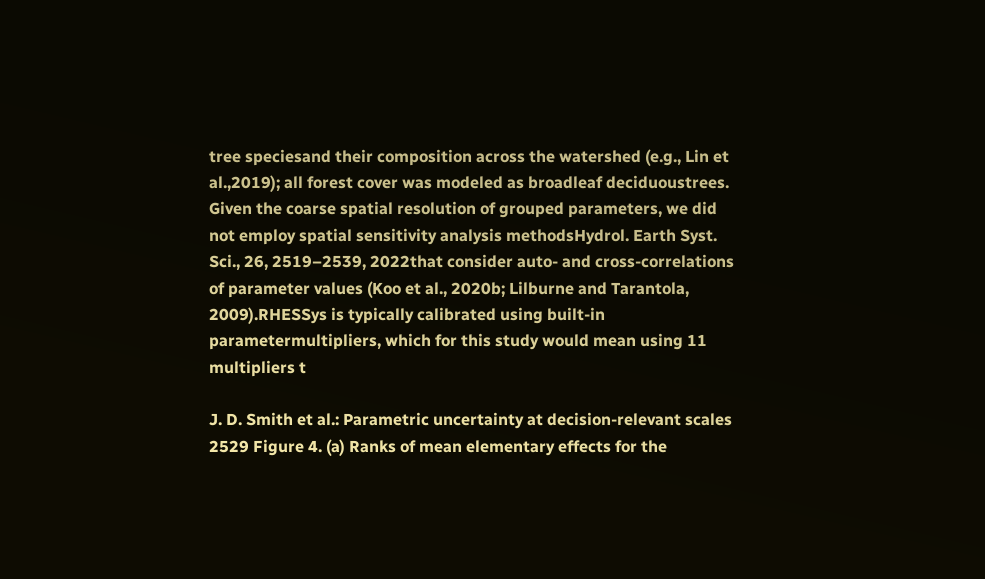tree speciesand their composition across the watershed (e.g., Lin et al.,2019); all forest cover was modeled as broadleaf deciduoustrees. Given the coarse spatial resolution of grouped parameters, we did not employ spatial sensitivity analysis methodsHydrol. Earth Syst. Sci., 26, 2519–2539, 2022that consider auto- and cross-correlations of parameter values (Koo et al., 2020b; Lilburne and Tarantola, 2009).RHESSys is typically calibrated using built-in parametermultipliers, which for this study would mean using 11 multipliers t

J. D. Smith et al.: Parametric uncertainty at decision-relevant scales 2529 Figure 4. (a) Ranks of mean elementary effects for the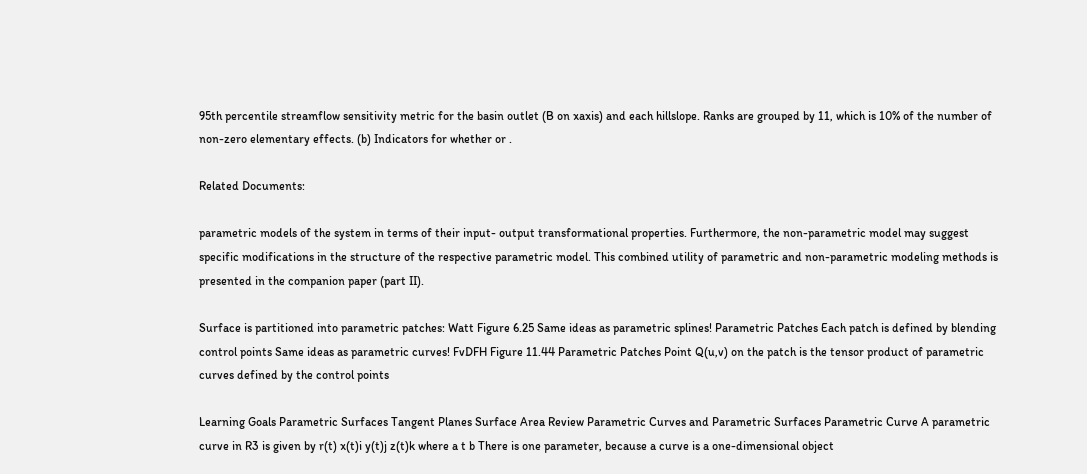95th percentile streamflow sensitivity metric for the basin outlet (B on xaxis) and each hillslope. Ranks are grouped by 11, which is 10% of the number of non-zero elementary effects. (b) Indicators for whether or .

Related Documents:

parametric models of the system in terms of their input- output transformational properties. Furthermore, the non-parametric model may suggest specific modifications in the structure of the respective parametric model. This combined utility of parametric and non-parametric modeling methods is presented in the companion paper (part II).

Surface is partitioned into parametric patches: Watt Figure 6.25 Same ideas as parametric splines! Parametric Patches Each patch is defined by blending control points Same ideas as parametric curves! FvDFH Figure 11.44 Parametric Patches Point Q(u,v) on the patch is the tensor product of parametric curves defined by the control points

Learning Goals Parametric Surfaces Tangent Planes Surface Area Review Parametric Curves and Parametric Surfaces Parametric Curve A parametric curve in R3 is given by r(t) x(t)i y(t)j z(t)k where a t b There is one parameter, because a curve is a one-dimensional object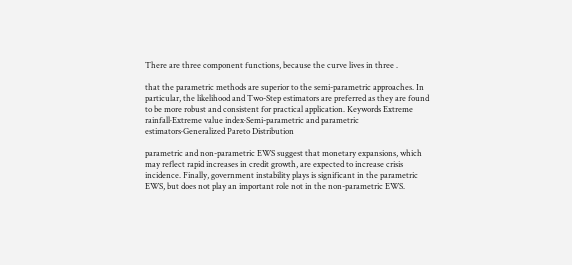There are three component functions, because the curve lives in three .

that the parametric methods are superior to the semi-parametric approaches. In particular, the likelihood and Two-Step estimators are preferred as they are found to be more robust and consistent for practical application. Keywords Extreme rainfall·Extreme value index·Semi-parametric and parametric estimators·Generalized Pareto Distribution

parametric and non-parametric EWS suggest that monetary expansions, which may reflect rapid increases in credit growth, are expected to increase crisis incidence. Finally, government instability plays is significant in the parametric EWS, but does not play an important role not in the non-parametric EWS.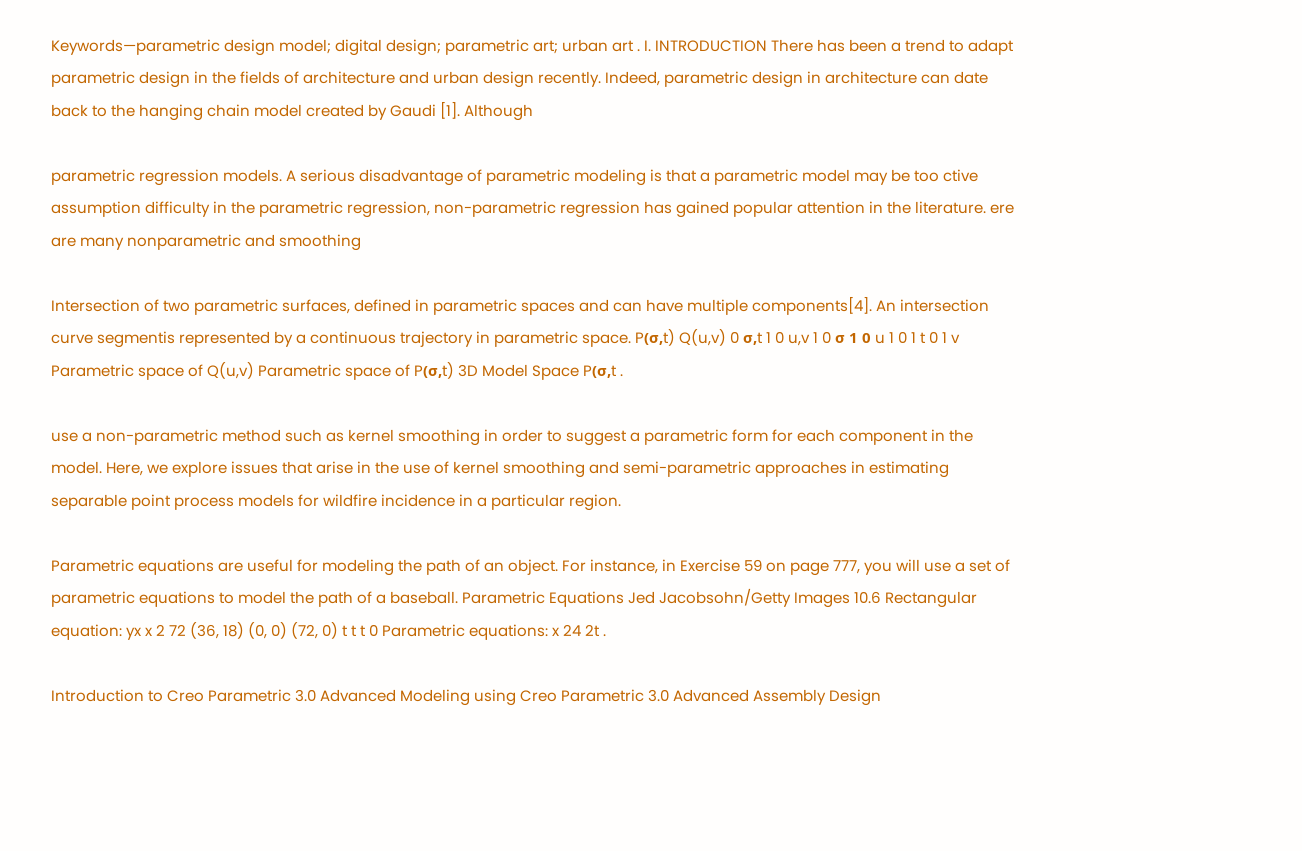Keywords—parametric design model; digital design; parametric art; urban art . I. INTRODUCTION There has been a trend to adapt parametric design in the fields of architecture and urban design recently. Indeed, parametric design in architecture can date back to the hanging chain model created by Gaudi [1]. Although

parametric regression models. A serious disadvantage of parametric modeling is that a parametric model may be too ctive assumption difficulty in the parametric regression, non-parametric regression has gained popular attention in the literature. ere are many nonparametric and smoothing

Intersection of two parametric surfaces, defined in parametric spaces and can have multiple components[4]. An intersection curve segmentis represented by a continuous trajectory in parametric space. P(σ,t) Q(u,v) 0 σ,t 1 0 u,v 1 0 σ 1 0 u 1 0 1 t 0 1 v Parametric space of Q(u,v) Parametric space of P(σ,t) 3D Model Space P(σ,t .

use a non-parametric method such as kernel smoothing in order to suggest a parametric form for each component in the model. Here, we explore issues that arise in the use of kernel smoothing and semi-parametric approaches in estimating separable point process models for wildfire incidence in a particular region.

Parametric equations are useful for modeling the path of an object. For instance, in Exercise 59 on page 777, you will use a set of parametric equations to model the path of a baseball. Parametric Equations Jed Jacobsohn/Getty Images 10.6 Rectangular equation: yx x 2 72 (36, 18) (0, 0) (72, 0) t t t 0 Parametric equations: x 24 2t .

Introduction to Creo Parametric 3.0 Advanced Modeling using Creo Parametric 3.0 Advanced Assembly Design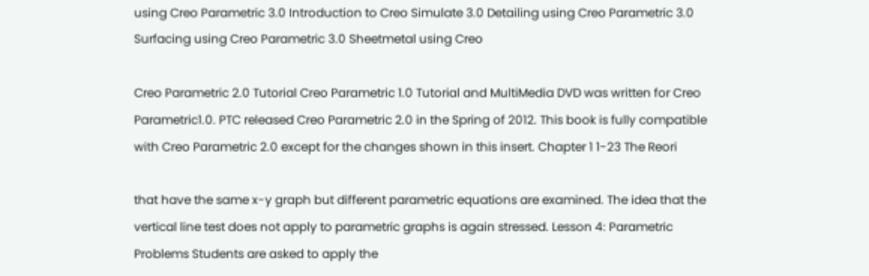using Creo Parametric 3.0 Introduction to Creo Simulate 3.0 Detailing using Creo Parametric 3.0 Surfacing using Creo Parametric 3.0 Sheetmetal using Creo

Creo Parametric 2.0 Tutorial Creo Parametric 1.0 Tutorial and MultiMedia DVD was written for Creo Parametric1.0. PTC released Creo Parametric 2.0 in the Spring of 2012. This book is fully compatible with Creo Parametric 2.0 except for the changes shown in this insert. Chapter 1 1-23 The Reori

that have the same x-y graph but different parametric equations are examined. The idea that the vertical line test does not apply to parametric graphs is again stressed. Lesson 4: Parametric Problems Students are asked to apply the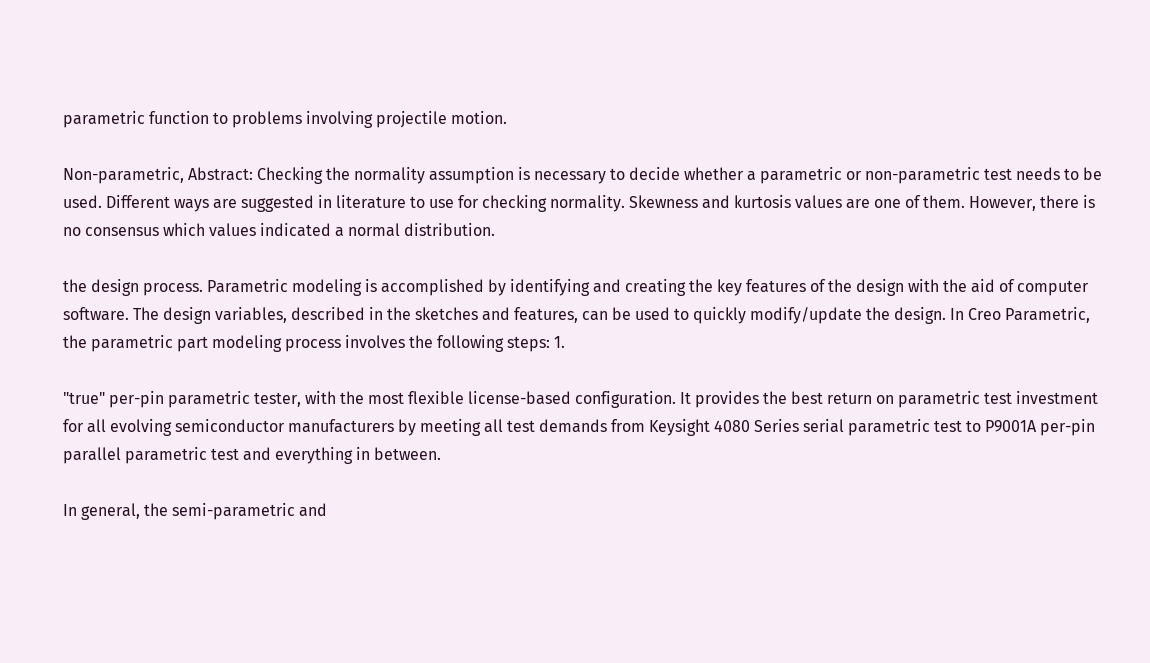parametric function to problems involving projectile motion.

Non-parametric, Abstract: Checking the normality assumption is necessary to decide whether a parametric or non-parametric test needs to be used. Different ways are suggested in literature to use for checking normality. Skewness and kurtosis values are one of them. However, there is no consensus which values indicated a normal distribution.

the design process. Parametric modeling is accomplished by identifying and creating the key features of the design with the aid of computer software. The design variables, described in the sketches and features, can be used to quickly modify/update the design. In Creo Parametric, the parametric part modeling process involves the following steps: 1.

"true" per-pin parametric tester, with the most flexible license-based configuration. It provides the best return on parametric test investment for all evolving semiconductor manufacturers by meeting all test demands from Keysight 4080 Series serial parametric test to P9001A per-pin parallel parametric test and everything in between.

In general, the semi-parametric and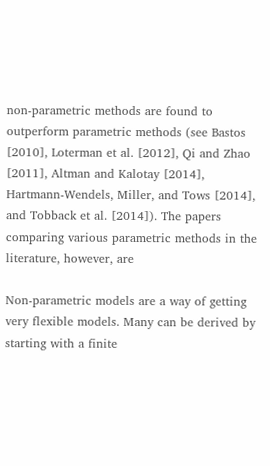non-parametric methods are found to outperform parametric methods (see Bastos [2010], Loterman et al. [2012], Qi and Zhao [2011], Altman and Kalotay [2014], Hartmann-Wendels, Miller, and Tows [2014], and Tobback et al. [2014]). The papers comparing various parametric methods in the literature, however, are

Non-parametric models are a way of getting very flexible models. Many can be derived by starting with a finite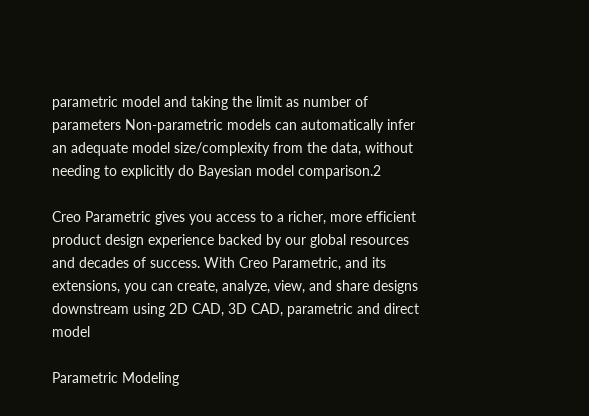parametric model and taking the limit as number of parameters Non-parametric models can automatically infer an adequate model size/complexity from the data, without needing to explicitly do Bayesian model comparison.2

Creo Parametric gives you access to a richer, more efficient product design experience backed by our global resources and decades of success. With Creo Parametric, and its extensions, you can create, analyze, view, and share designs downstream using 2D CAD, 3D CAD, parametric and direct model

Parametric Modeling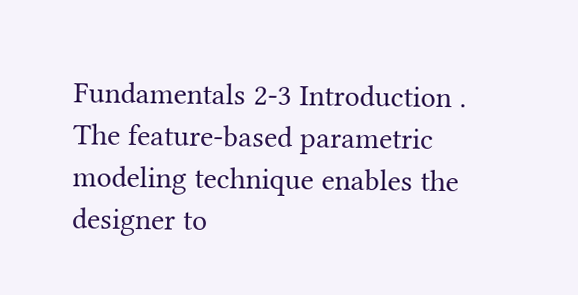Fundamentals 2-3 Introduction . The feature-based parametric modeling technique enables the designer to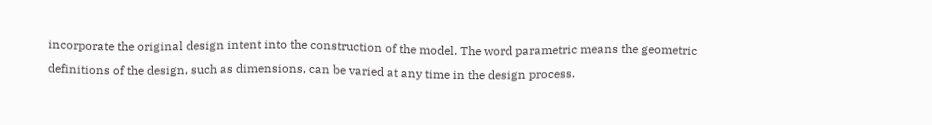incorporate the original design intent into the construction of the model. The word parametric means the geometric definitions of the design, such as dimensions, can be varied at any time in the design process.